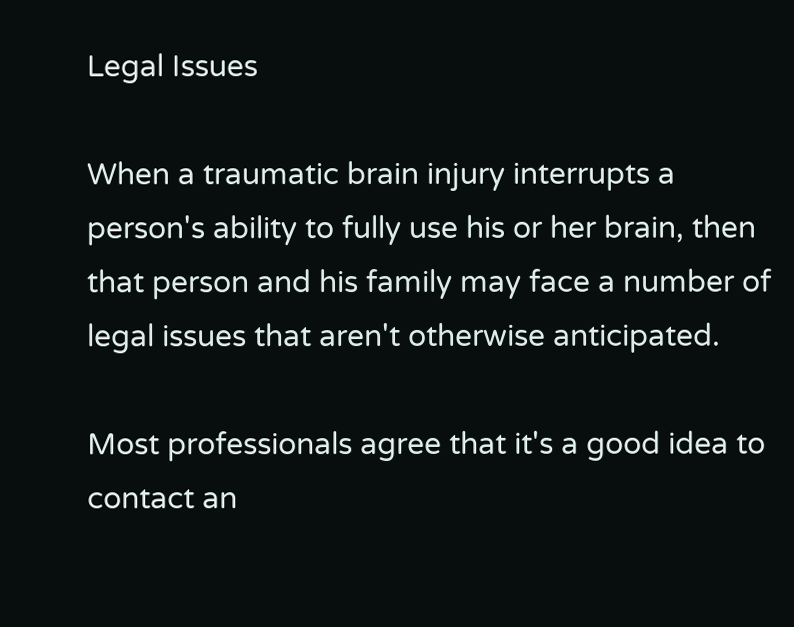Legal Issues

When a traumatic brain injury interrupts a person's ability to fully use his or her brain, then that person and his family may face a number of legal issues that aren't otherwise anticipated.

Most professionals agree that it's a good idea to contact an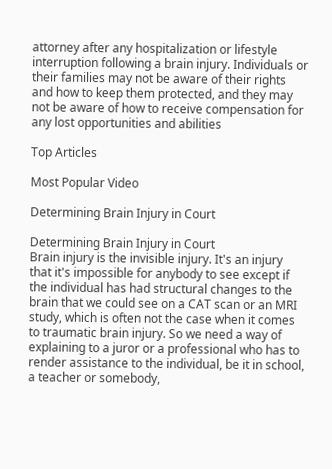attorney after any hospitalization or lifestyle interruption following a brain injury. Individuals or their families may not be aware of their rights and how to keep them protected, and they may not be aware of how to receive compensation for any lost opportunities and abilities

Top Articles

Most Popular Video

Determining Brain Injury in Court

Determining Brain Injury in Court
Brain injury is the invisible injury. It's an injury that it's impossible for anybody to see except if the individual has had structural changes to the brain that we could see on a CAT scan or an MRI study, which is often not the case when it comes to traumatic brain injury. So we need a way of explaining to a juror or a professional who has to render assistance to the individual, be it in school, a teacher or somebody,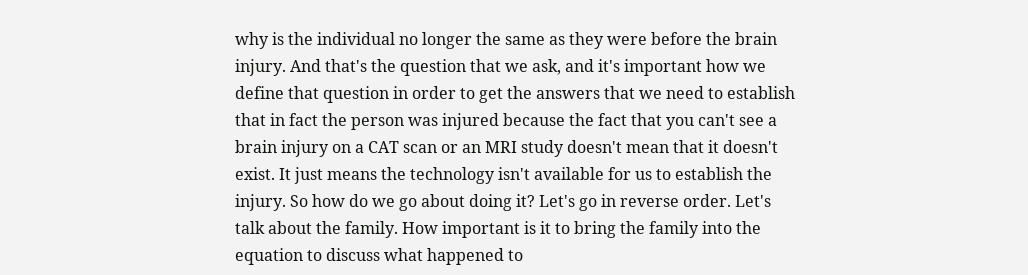why is the individual no longer the same as they were before the brain injury. And that's the question that we ask, and it's important how we define that question in order to get the answers that we need to establish that in fact the person was injured because the fact that you can't see a brain injury on a CAT scan or an MRI study doesn't mean that it doesn't exist. It just means the technology isn't available for us to establish the injury. So how do we go about doing it? Let's go in reverse order. Let's talk about the family. How important is it to bring the family into the equation to discuss what happened to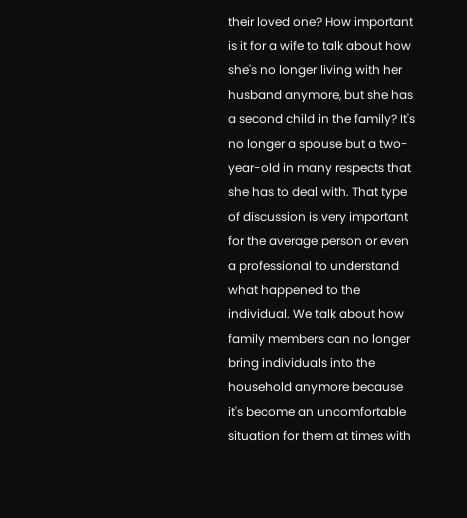their loved one? How important is it for a wife to talk about how she's no longer living with her husband anymore, but she has a second child in the family? It's no longer a spouse but a two-year-old in many respects that she has to deal with. That type of discussion is very important for the average person or even a professional to understand what happened to the individual. We talk about how family members can no longer bring individuals into the household anymore because it's become an uncomfortable situation for them at times with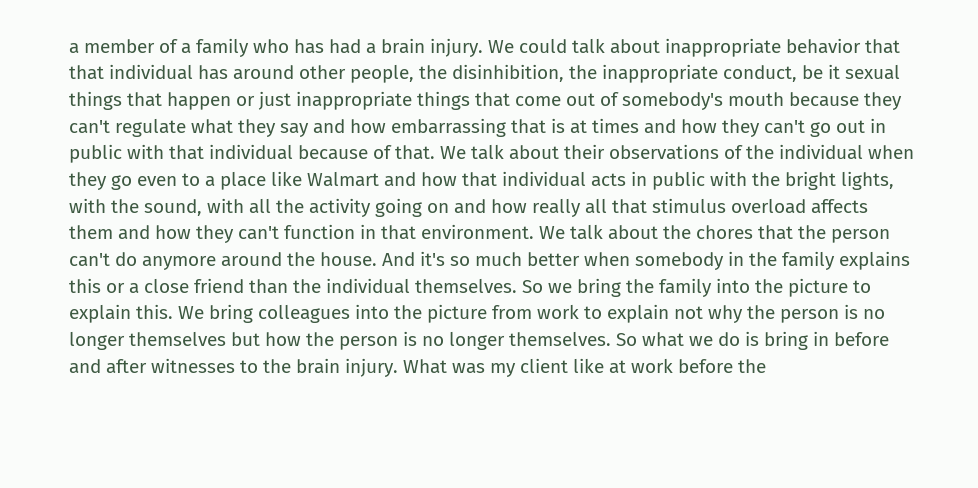a member of a family who has had a brain injury. We could talk about inappropriate behavior that that individual has around other people, the disinhibition, the inappropriate conduct, be it sexual things that happen or just inappropriate things that come out of somebody's mouth because they can't regulate what they say and how embarrassing that is at times and how they can't go out in public with that individual because of that. We talk about their observations of the individual when they go even to a place like Walmart and how that individual acts in public with the bright lights, with the sound, with all the activity going on and how really all that stimulus overload affects them and how they can't function in that environment. We talk about the chores that the person can't do anymore around the house. And it's so much better when somebody in the family explains this or a close friend than the individual themselves. So we bring the family into the picture to explain this. We bring colleagues into the picture from work to explain not why the person is no longer themselves but how the person is no longer themselves. So what we do is bring in before and after witnesses to the brain injury. What was my client like at work before the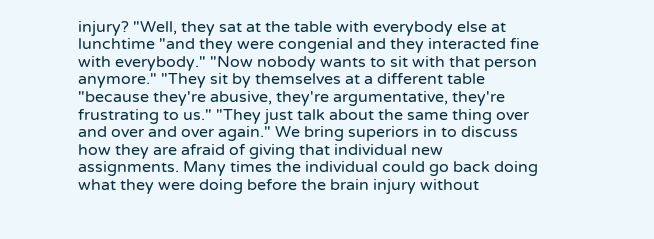injury? "Well, they sat at the table with everybody else at lunchtime "and they were congenial and they interacted fine with everybody." "Now nobody wants to sit with that person anymore." "They sit by themselves at a different table "because they're abusive, they're argumentative, they're frustrating to us." "They just talk about the same thing over and over and over again." We bring superiors in to discuss how they are afraid of giving that individual new assignments. Many times the individual could go back doing what they were doing before the brain injury without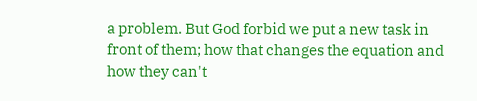a problem. But God forbid we put a new task in front of them; how that changes the equation and how they can't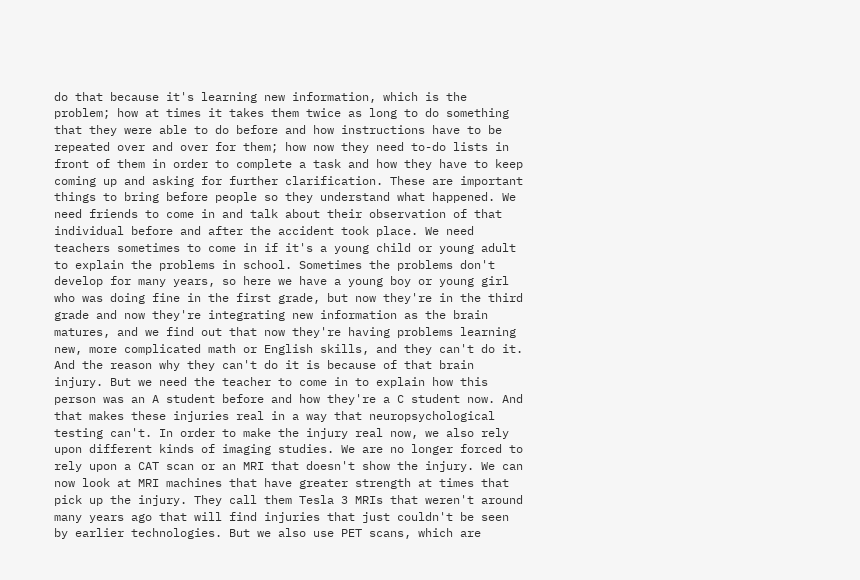do that because it's learning new information, which is the problem; how at times it takes them twice as long to do something that they were able to do before and how instructions have to be repeated over and over for them; how now they need to-do lists in front of them in order to complete a task and how they have to keep coming up and asking for further clarification. These are important things to bring before people so they understand what happened. We need friends to come in and talk about their observation of that individual before and after the accident took place. We need teachers sometimes to come in if it's a young child or young adult to explain the problems in school. Sometimes the problems don't develop for many years, so here we have a young boy or young girl who was doing fine in the first grade, but now they're in the third grade and now they're integrating new information as the brain matures, and we find out that now they're having problems learning new, more complicated math or English skills, and they can't do it. And the reason why they can't do it is because of that brain injury. But we need the teacher to come in to explain how this person was an A student before and how they're a C student now. And that makes these injuries real in a way that neuropsychological testing can't. In order to make the injury real now, we also rely upon different kinds of imaging studies. We are no longer forced to rely upon a CAT scan or an MRI that doesn't show the injury. We can now look at MRI machines that have greater strength at times that pick up the injury. They call them Tesla 3 MRIs that weren't around many years ago that will find injuries that just couldn't be seen by earlier technologies. But we also use PET scans, which are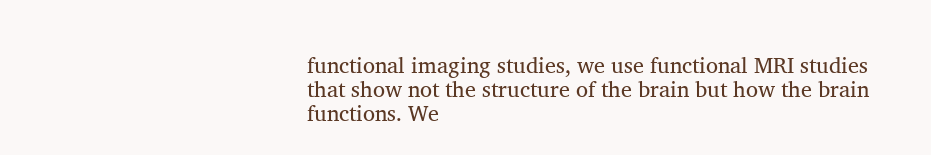functional imaging studies, we use functional MRI studies that show not the structure of the brain but how the brain functions. We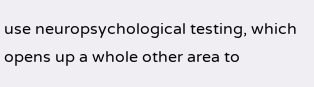use neuropsychological testing, which opens up a whole other area to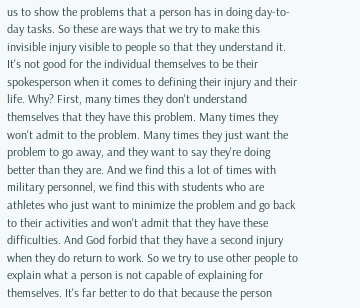us to show the problems that a person has in doing day-to-day tasks. So these are ways that we try to make this invisible injury visible to people so that they understand it. It's not good for the individual themselves to be their spokesperson when it comes to defining their injury and their life. Why? First, many times they don't understand themselves that they have this problem. Many times they won't admit to the problem. Many times they just want the problem to go away, and they want to say they're doing better than they are. And we find this a lot of times with military personnel, we find this with students who are athletes who just want to minimize the problem and go back to their activities and won't admit that they have these difficulties. And God forbid that they have a second injury when they do return to work. So we try to use other people to explain what a person is not capable of explaining for themselves. It's far better to do that because the person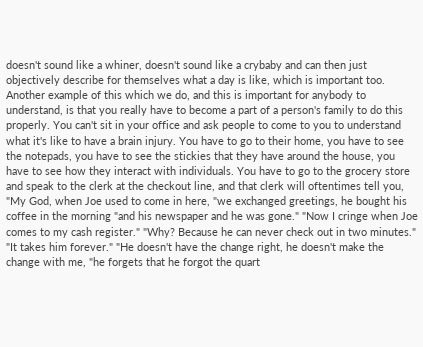doesn't sound like a whiner, doesn't sound like a crybaby and can then just objectively describe for themselves what a day is like, which is important too. Another example of this which we do, and this is important for anybody to understand, is that you really have to become a part of a person's family to do this properly. You can't sit in your office and ask people to come to you to understand what it's like to have a brain injury. You have to go to their home, you have to see the notepads, you have to see the stickies that they have around the house, you have to see how they interact with individuals. You have to go to the grocery store and speak to the clerk at the checkout line, and that clerk will oftentimes tell you, "My God, when Joe used to come in here, "we exchanged greetings, he bought his coffee in the morning "and his newspaper and he was gone." "Now I cringe when Joe comes to my cash register." "Why? Because he can never check out in two minutes." "It takes him forever." "He doesn't have the change right, he doesn't make the change with me, "he forgets that he forgot the quart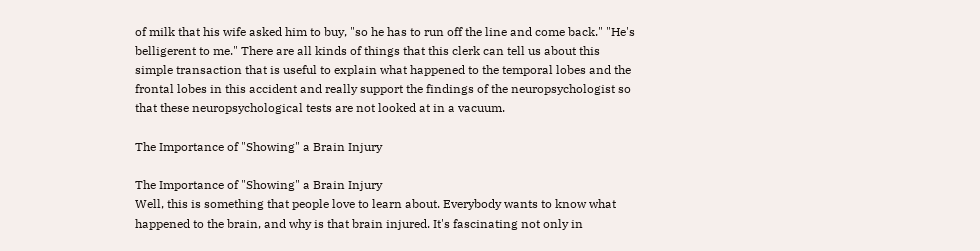of milk that his wife asked him to buy, "so he has to run off the line and come back." "He's belligerent to me." There are all kinds of things that this clerk can tell us about this simple transaction that is useful to explain what happened to the temporal lobes and the frontal lobes in this accident and really support the findings of the neuropsychologist so that these neuropsychological tests are not looked at in a vacuum.

The Importance of "Showing" a Brain Injury

The Importance of "Showing" a Brain Injury
Well, this is something that people love to learn about. Everybody wants to know what happened to the brain, and why is that brain injured. It's fascinating not only in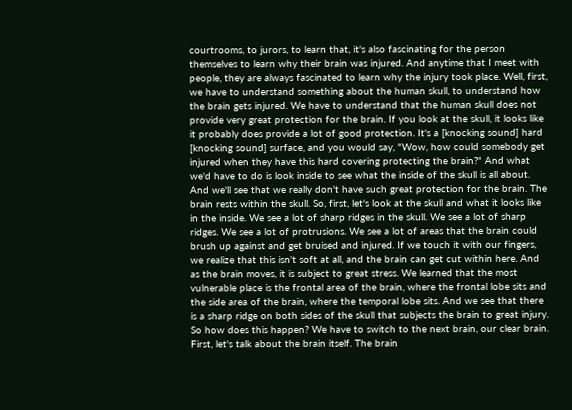courtrooms, to jurors, to learn that, it's also fascinating for the person themselves to learn why their brain was injured. And anytime that I meet with people, they are always fascinated to learn why the injury took place. Well, first, we have to understand something about the human skull, to understand how the brain gets injured. We have to understand that the human skull does not provide very great protection for the brain. If you look at the skull, it looks like it probably does provide a lot of good protection. It's a [knocking sound] hard [knocking sound] surface, and you would say, "Wow, how could somebody get injured when they have this hard covering protecting the brain?" And what we'd have to do is look inside to see what the inside of the skull is all about. And we'll see that we really don't have such great protection for the brain. The brain rests within the skull. So, first, let's look at the skull and what it looks like in the inside. We see a lot of sharp ridges in the skull. We see a lot of sharp ridges. We see a lot of protrusions. We see a lot of areas that the brain could brush up against and get bruised and injured. If we touch it with our fingers, we realize that this isn't soft at all, and the brain can get cut within here. And as the brain moves, it is subject to great stress. We learned that the most vulnerable place is the frontal area of the brain, where the frontal lobe sits and the side area of the brain, where the temporal lobe sits. And we see that there is a sharp ridge on both sides of the skull that subjects the brain to great injury. So how does this happen? We have to switch to the next brain, our clear brain. First, let's talk about the brain itself. The brain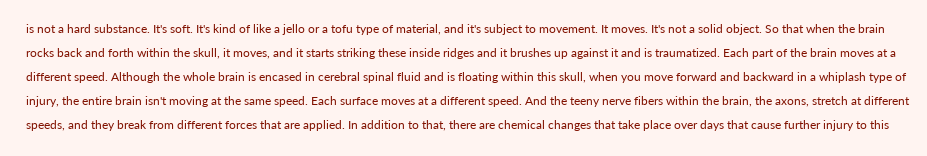is not a hard substance. It's soft. It's kind of like a jello or a tofu type of material, and it's subject to movement. It moves. It's not a solid object. So that when the brain rocks back and forth within the skull, it moves, and it starts striking these inside ridges and it brushes up against it and is traumatized. Each part of the brain moves at a different speed. Although the whole brain is encased in cerebral spinal fluid and is floating within this skull, when you move forward and backward in a whiplash type of injury, the entire brain isn't moving at the same speed. Each surface moves at a different speed. And the teeny nerve fibers within the brain, the axons, stretch at different speeds, and they break from different forces that are applied. In addition to that, there are chemical changes that take place over days that cause further injury to this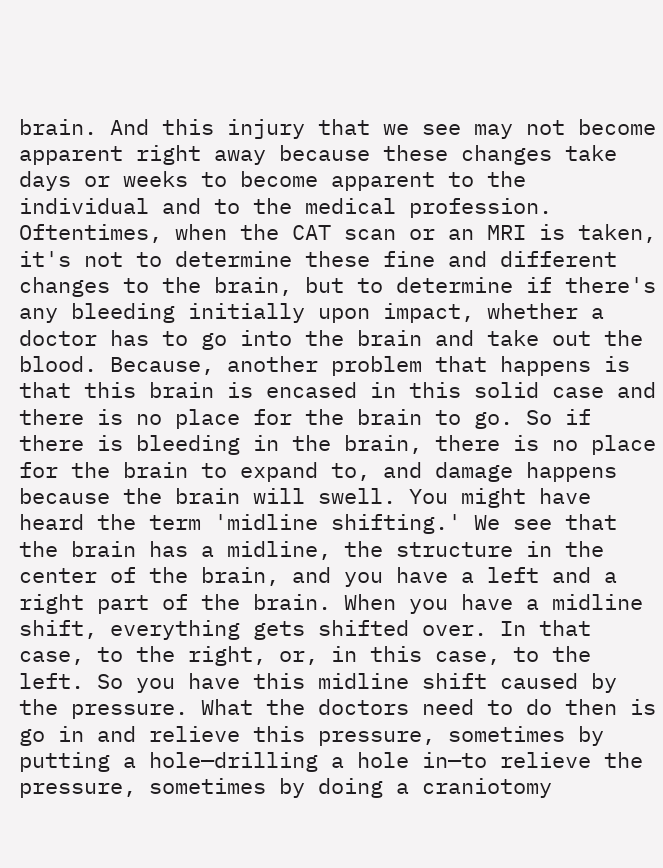brain. And this injury that we see may not become apparent right away because these changes take days or weeks to become apparent to the individual and to the medical profession. Oftentimes, when the CAT scan or an MRI is taken, it's not to determine these fine and different changes to the brain, but to determine if there's any bleeding initially upon impact, whether a doctor has to go into the brain and take out the blood. Because, another problem that happens is that this brain is encased in this solid case and there is no place for the brain to go. So if there is bleeding in the brain, there is no place for the brain to expand to, and damage happens because the brain will swell. You might have heard the term 'midline shifting.' We see that the brain has a midline, the structure in the center of the brain, and you have a left and a right part of the brain. When you have a midline shift, everything gets shifted over. In that case, to the right, or, in this case, to the left. So you have this midline shift caused by the pressure. What the doctors need to do then is go in and relieve this pressure, sometimes by putting a hole—drilling a hole in—to relieve the pressure, sometimes by doing a craniotomy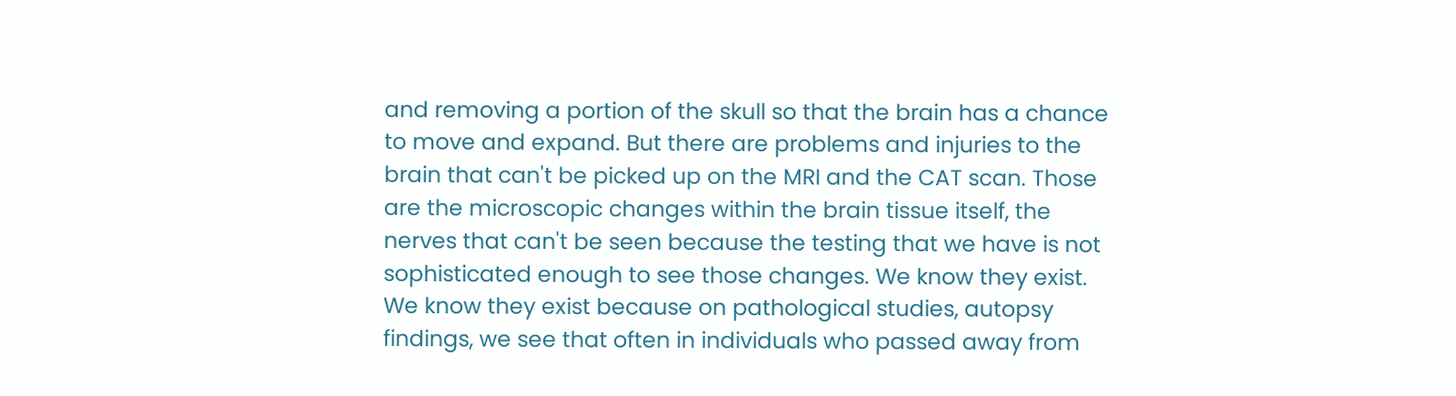and removing a portion of the skull so that the brain has a chance to move and expand. But there are problems and injuries to the brain that can't be picked up on the MRI and the CAT scan. Those are the microscopic changes within the brain tissue itself, the nerves that can't be seen because the testing that we have is not sophisticated enough to see those changes. We know they exist. We know they exist because on pathological studies, autopsy findings, we see that often in individuals who passed away from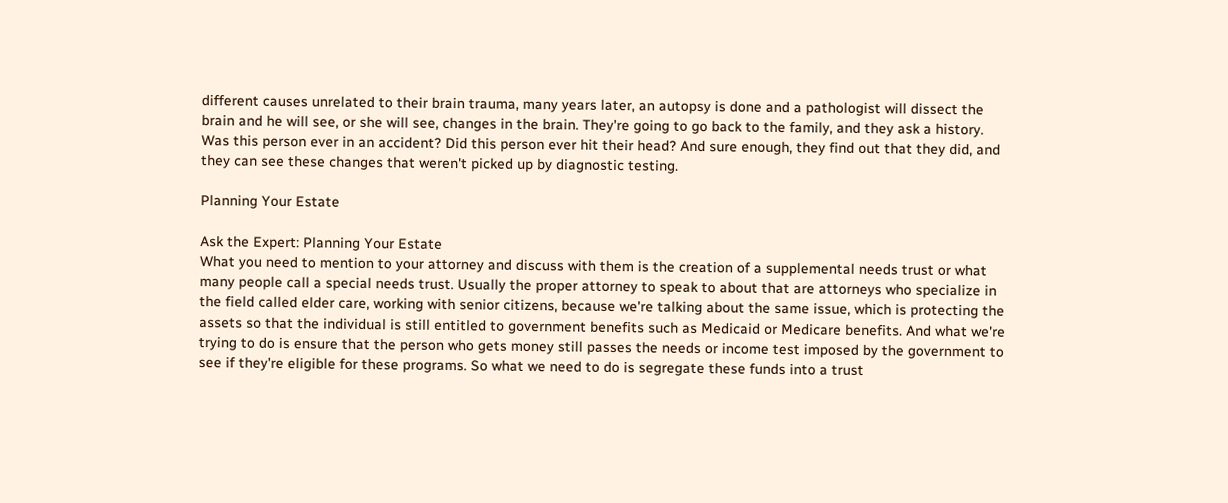different causes unrelated to their brain trauma, many years later, an autopsy is done and a pathologist will dissect the brain and he will see, or she will see, changes in the brain. They're going to go back to the family, and they ask a history. Was this person ever in an accident? Did this person ever hit their head? And sure enough, they find out that they did, and they can see these changes that weren't picked up by diagnostic testing.

Planning Your Estate

Ask the Expert: Planning Your Estate
What you need to mention to your attorney and discuss with them is the creation of a supplemental needs trust or what many people call a special needs trust. Usually the proper attorney to speak to about that are attorneys who specialize in the field called elder care, working with senior citizens, because we're talking about the same issue, which is protecting the assets so that the individual is still entitled to government benefits such as Medicaid or Medicare benefits. And what we're trying to do is ensure that the person who gets money still passes the needs or income test imposed by the government to see if they're eligible for these programs. So what we need to do is segregate these funds into a trust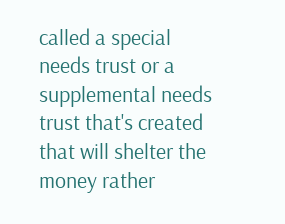called a special needs trust or a supplemental needs trust that's created that will shelter the money rather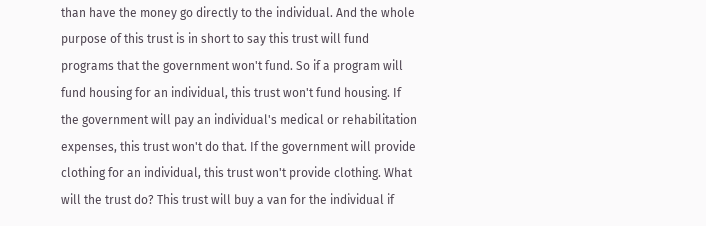than have the money go directly to the individual. And the whole purpose of this trust is in short to say this trust will fund programs that the government won't fund. So if a program will fund housing for an individual, this trust won't fund housing. If the government will pay an individual's medical or rehabilitation expenses, this trust won't do that. If the government will provide clothing for an individual, this trust won't provide clothing. What will the trust do? This trust will buy a van for the individual if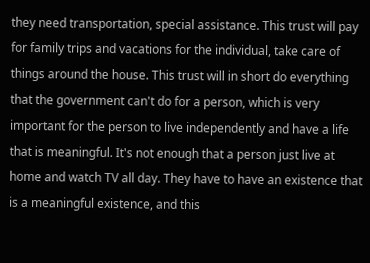they need transportation, special assistance. This trust will pay for family trips and vacations for the individual, take care of things around the house. This trust will in short do everything that the government can't do for a person, which is very important for the person to live independently and have a life that is meaningful. It's not enough that a person just live at home and watch TV all day. They have to have an existence that is a meaningful existence, and this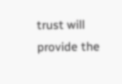trust will provide the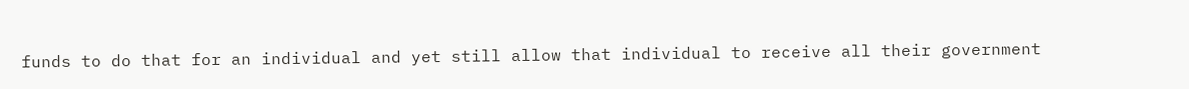funds to do that for an individual and yet still allow that individual to receive all their government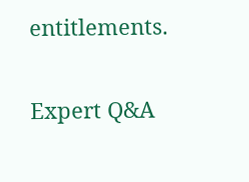entitlements.

Expert Q&A